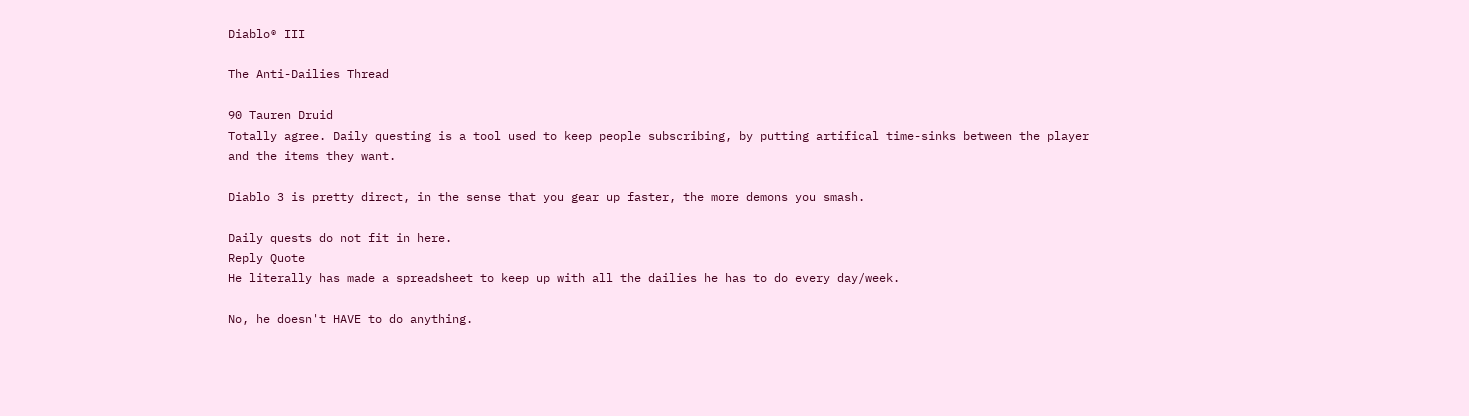Diablo® III

The Anti-Dailies Thread

90 Tauren Druid
Totally agree. Daily questing is a tool used to keep people subscribing, by putting artifical time-sinks between the player and the items they want.

Diablo 3 is pretty direct, in the sense that you gear up faster, the more demons you smash.

Daily quests do not fit in here.
Reply Quote
He literally has made a spreadsheet to keep up with all the dailies he has to do every day/week.

No, he doesn't HAVE to do anything.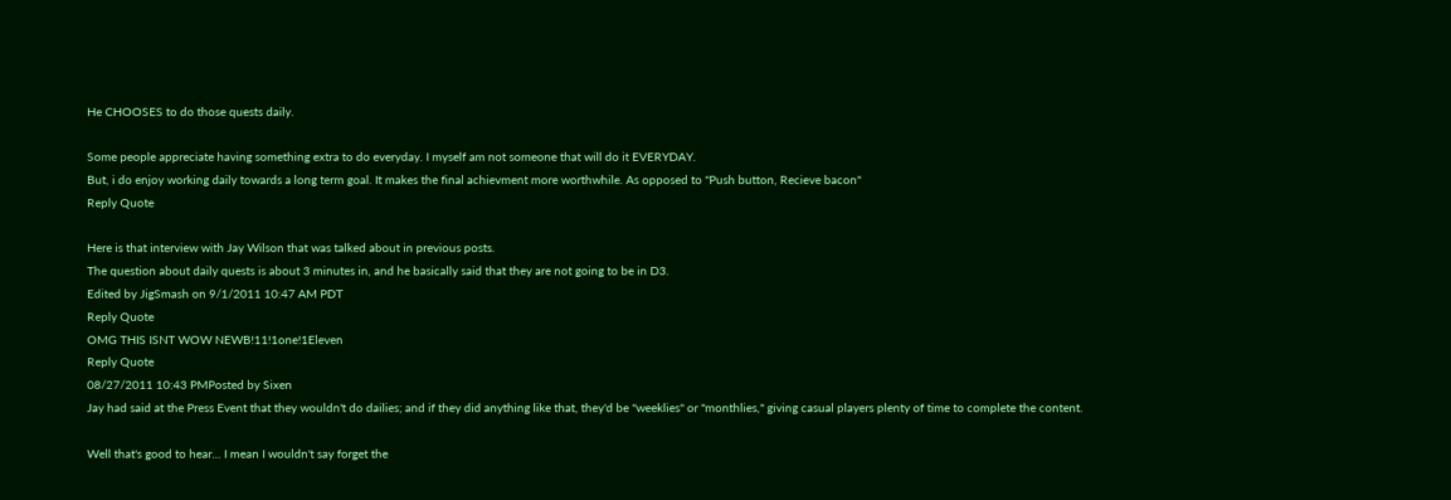He CHOOSES to do those quests daily.

Some people appreciate having something extra to do everyday. I myself am not someone that will do it EVERYDAY.
But, i do enjoy working daily towards a long term goal. It makes the final achievment more worthwhile. As opposed to "Push button, Recieve bacon"
Reply Quote

Here is that interview with Jay Wilson that was talked about in previous posts.
The question about daily quests is about 3 minutes in, and he basically said that they are not going to be in D3.
Edited by JigSmash on 9/1/2011 10:47 AM PDT
Reply Quote
OMG THIS ISNT WOW NEWB!11!1one!1Eleven
Reply Quote
08/27/2011 10:43 PMPosted by Sixen
Jay had said at the Press Event that they wouldn't do dailies; and if they did anything like that, they'd be "weeklies" or "monthlies," giving casual players plenty of time to complete the content.

Well that's good to hear... I mean I wouldn't say forget the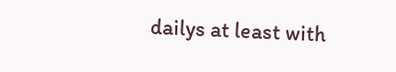dailys at least with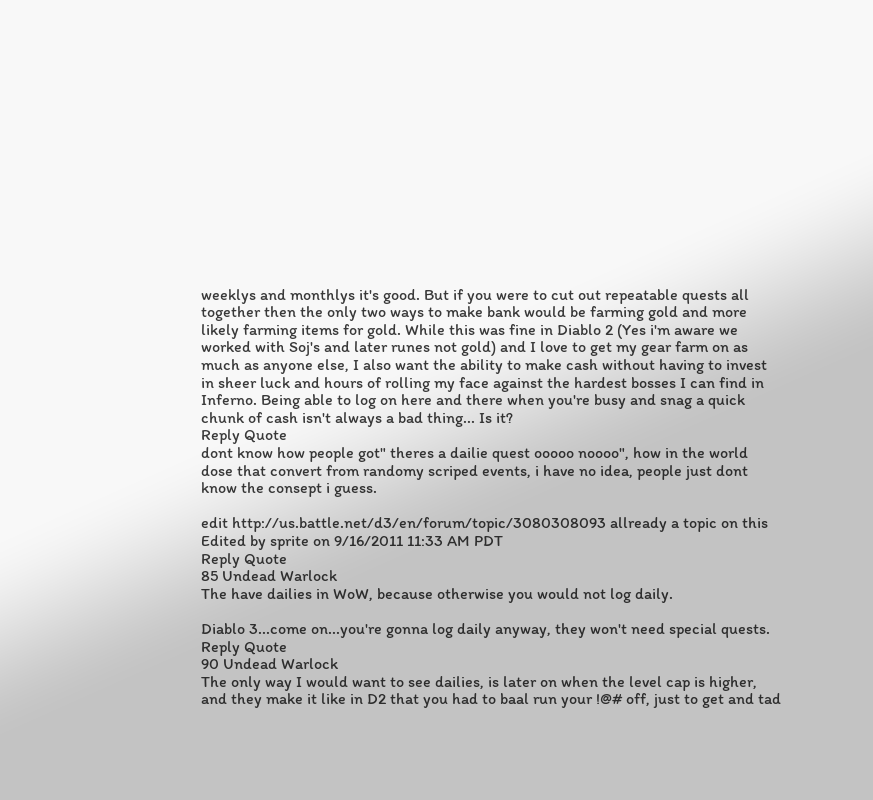weeklys and monthlys it's good. But if you were to cut out repeatable quests all together then the only two ways to make bank would be farming gold and more likely farming items for gold. While this was fine in Diablo 2 (Yes i'm aware we worked with Soj's and later runes not gold) and I love to get my gear farm on as much as anyone else, I also want the ability to make cash without having to invest in sheer luck and hours of rolling my face against the hardest bosses I can find in Inferno. Being able to log on here and there when you're busy and snag a quick chunk of cash isn't always a bad thing... Is it?
Reply Quote
dont know how people got" theres a dailie quest ooooo noooo", how in the world dose that convert from randomy scriped events, i have no idea, people just dont know the consept i guess.

edit http://us.battle.net/d3/en/forum/topic/3080308093 allready a topic on this
Edited by sprite on 9/16/2011 11:33 AM PDT
Reply Quote
85 Undead Warlock
The have dailies in WoW, because otherwise you would not log daily.

Diablo 3...come on...you're gonna log daily anyway, they won't need special quests.
Reply Quote
90 Undead Warlock
The only way I would want to see dailies, is later on when the level cap is higher, and they make it like in D2 that you had to baal run your !@# off, just to get and tad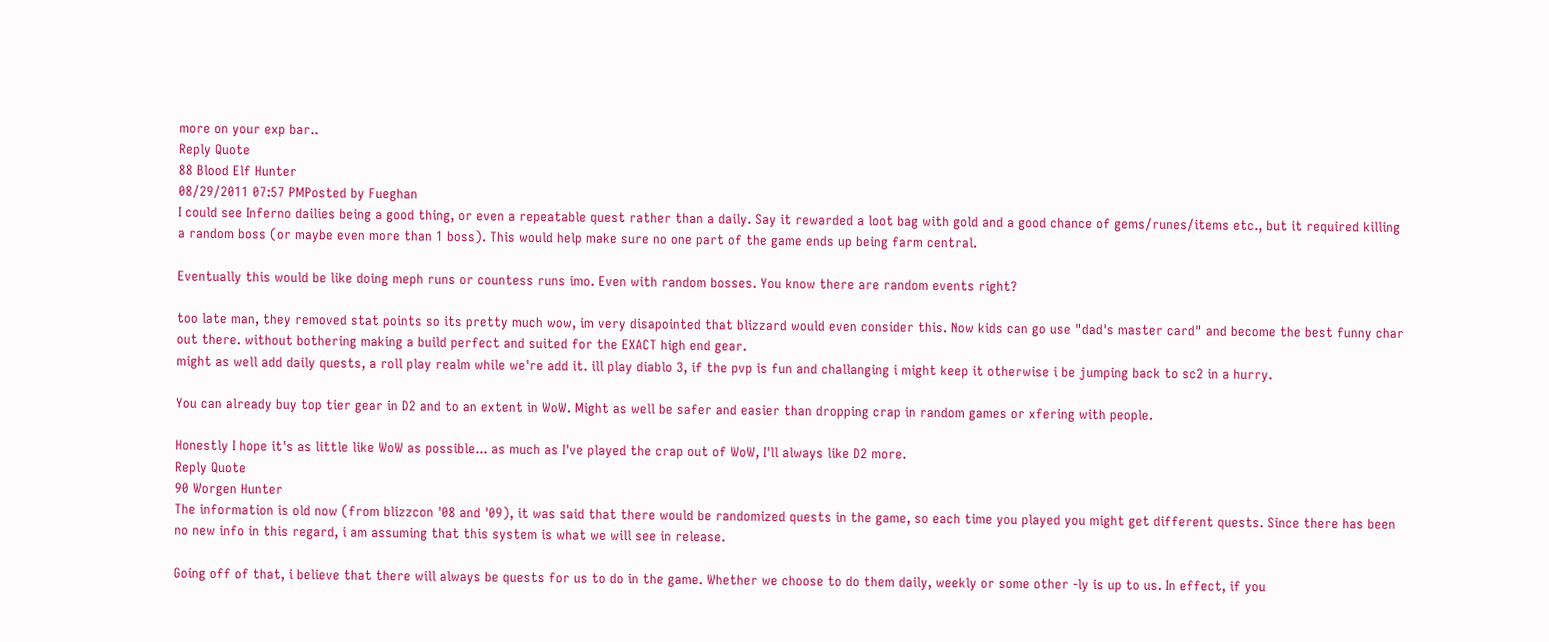more on your exp bar..
Reply Quote
88 Blood Elf Hunter
08/29/2011 07:57 PMPosted by Fueghan
I could see Inferno dailies being a good thing, or even a repeatable quest rather than a daily. Say it rewarded a loot bag with gold and a good chance of gems/runes/items etc., but it required killing a random boss (or maybe even more than 1 boss). This would help make sure no one part of the game ends up being farm central.

Eventually this would be like doing meph runs or countess runs imo. Even with random bosses. You know there are random events right?

too late man, they removed stat points so its pretty much wow, im very disapointed that blizzard would even consider this. Now kids can go use "dad's master card" and become the best funny char out there. without bothering making a build perfect and suited for the EXACT high end gear.
might as well add daily quests, a roll play realm while we're add it. ill play diablo 3, if the pvp is fun and challanging i might keep it otherwise i be jumping back to sc2 in a hurry.

You can already buy top tier gear in D2 and to an extent in WoW. Might as well be safer and easier than dropping crap in random games or xfering with people.

Honestly I hope it's as little like WoW as possible... as much as I've played the crap out of WoW, I'll always like D2 more.
Reply Quote
90 Worgen Hunter
The information is old now (from blizzcon '08 and '09), it was said that there would be randomized quests in the game, so each time you played you might get different quests. Since there has been no new info in this regard, i am assuming that this system is what we will see in release.

Going off of that, i believe that there will always be quests for us to do in the game. Whether we choose to do them daily, weekly or some other -ly is up to us. In effect, if you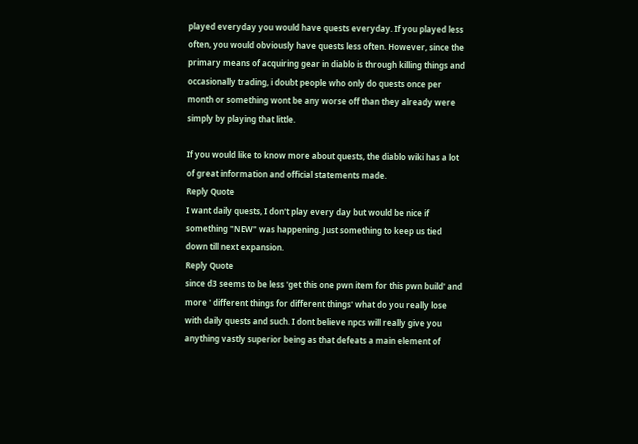played everyday you would have quests everyday. If you played less often, you would obviously have quests less often. However, since the primary means of acquiring gear in diablo is through killing things and occasionally trading, i doubt people who only do quests once per month or something wont be any worse off than they already were simply by playing that little.

If you would like to know more about quests, the diablo wiki has a lot of great information and official statements made.
Reply Quote
I want daily quests, I don't play every day but would be nice if something "NEW" was happening. Just something to keep us tied down till next expansion.
Reply Quote
since d3 seems to be less 'get this one pwn item for this pwn build' and more ' different things for different things' what do you really lose with daily quests and such. I dont believe npcs will really give you anything vastly superior being as that defeats a main element of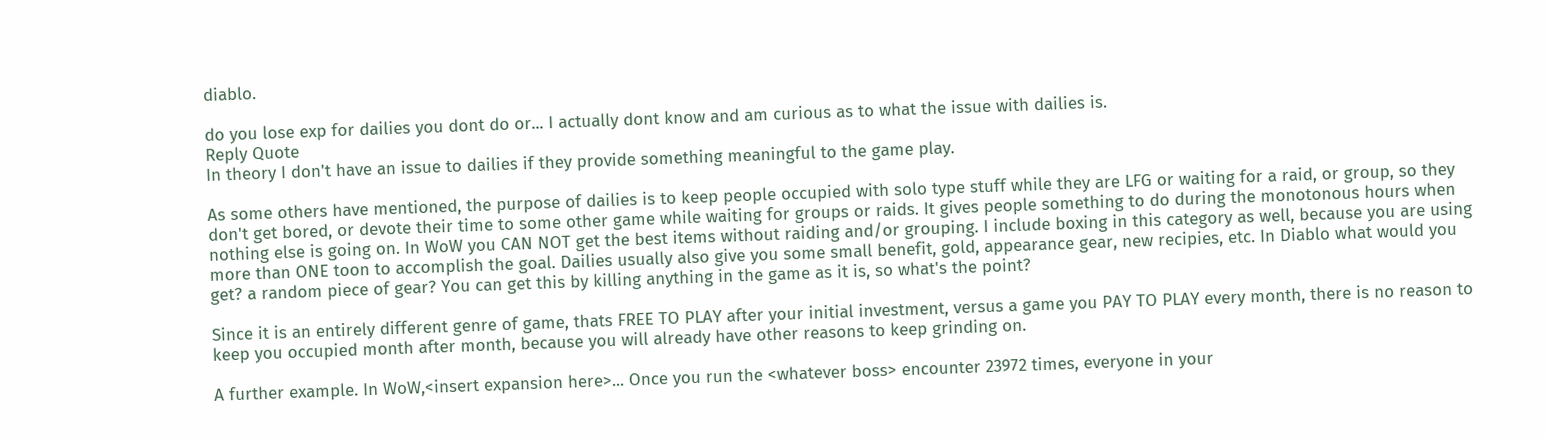diablo.

do you lose exp for dailies you dont do or... I actually dont know and am curious as to what the issue with dailies is.
Reply Quote
In theory I don't have an issue to dailies if they provide something meaningful to the game play.

As some others have mentioned, the purpose of dailies is to keep people occupied with solo type stuff while they are LFG or waiting for a raid, or group, so they don't get bored, or devote their time to some other game while waiting for groups or raids. It gives people something to do during the monotonous hours when nothing else is going on. In WoW you CAN NOT get the best items without raiding and/or grouping. I include boxing in this category as well, because you are using more than ONE toon to accomplish the goal. Dailies usually also give you some small benefit, gold, appearance gear, new recipies, etc. In Diablo what would you get? a random piece of gear? You can get this by killing anything in the game as it is, so what's the point?

Since it is an entirely different genre of game, thats FREE TO PLAY after your initial investment, versus a game you PAY TO PLAY every month, there is no reason to keep you occupied month after month, because you will already have other reasons to keep grinding on.

A further example. In WoW,<insert expansion here>... Once you run the <whatever boss> encounter 23972 times, everyone in your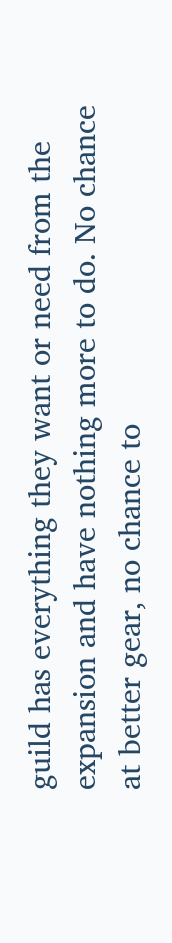guild has everything they want or need from the expansion and have nothing more to do. No chance at better gear, no chance to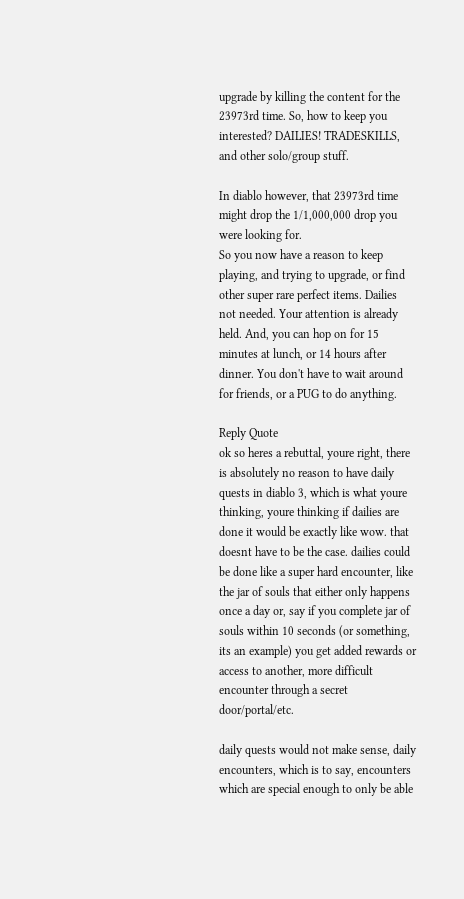upgrade by killing the content for the 23973rd time. So, how to keep you interested? DAILIES! TRADESKILLS, and other solo/group stuff.

In diablo however, that 23973rd time might drop the 1/1,000,000 drop you were looking for.
So you now have a reason to keep playing, and trying to upgrade, or find other super rare perfect items. Dailies not needed. Your attention is already held. And, you can hop on for 15 minutes at lunch, or 14 hours after dinner. You don't have to wait around for friends, or a PUG to do anything.

Reply Quote
ok so heres a rebuttal, youre right, there is absolutely no reason to have daily quests in diablo 3, which is what youre thinking, youre thinking if dailies are done it would be exactly like wow. that doesnt have to be the case. dailies could be done like a super hard encounter, like the jar of souls that either only happens once a day or, say if you complete jar of souls within 10 seconds (or something, its an example) you get added rewards or access to another, more difficult encounter through a secret door/portal/etc.

daily quests would not make sense, daily encounters, which is to say, encounters which are special enough to only be able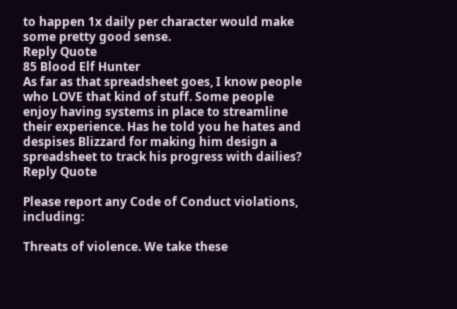to happen 1x daily per character would make some pretty good sense.
Reply Quote
85 Blood Elf Hunter
As far as that spreadsheet goes, I know people who LOVE that kind of stuff. Some people enjoy having systems in place to streamline their experience. Has he told you he hates and despises Blizzard for making him design a spreadsheet to track his progress with dailies?
Reply Quote

Please report any Code of Conduct violations, including:

Threats of violence. We take these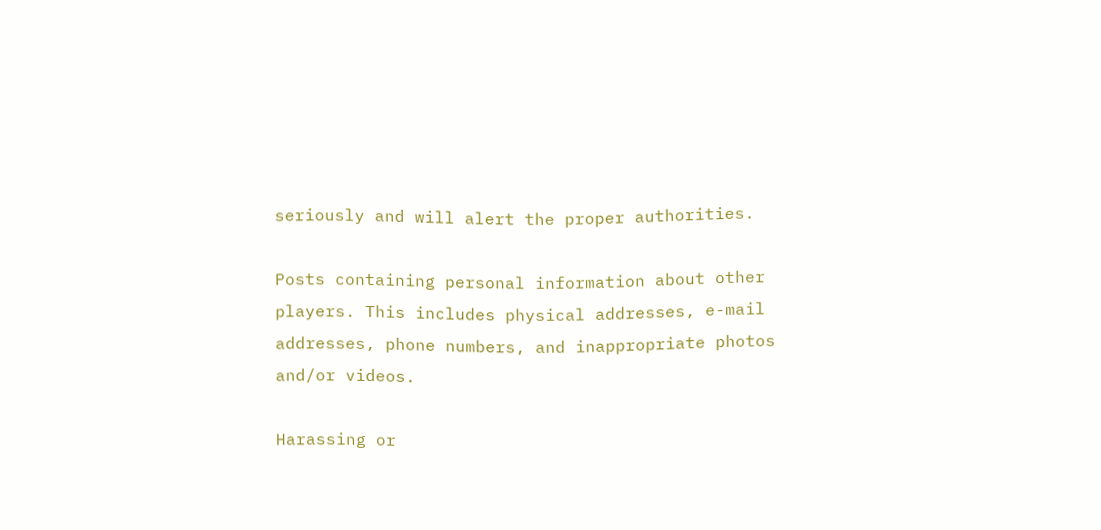seriously and will alert the proper authorities.

Posts containing personal information about other players. This includes physical addresses, e-mail addresses, phone numbers, and inappropriate photos and/or videos.

Harassing or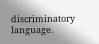discriminatory language.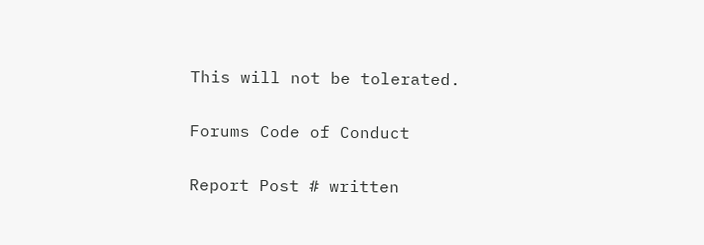This will not be tolerated.

Forums Code of Conduct

Report Post # written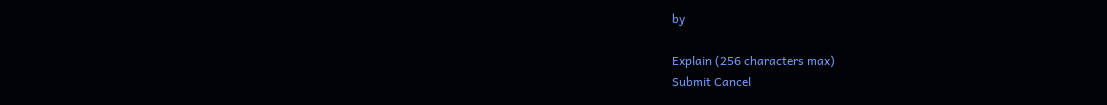by

Explain (256 characters max)
Submit Cancel